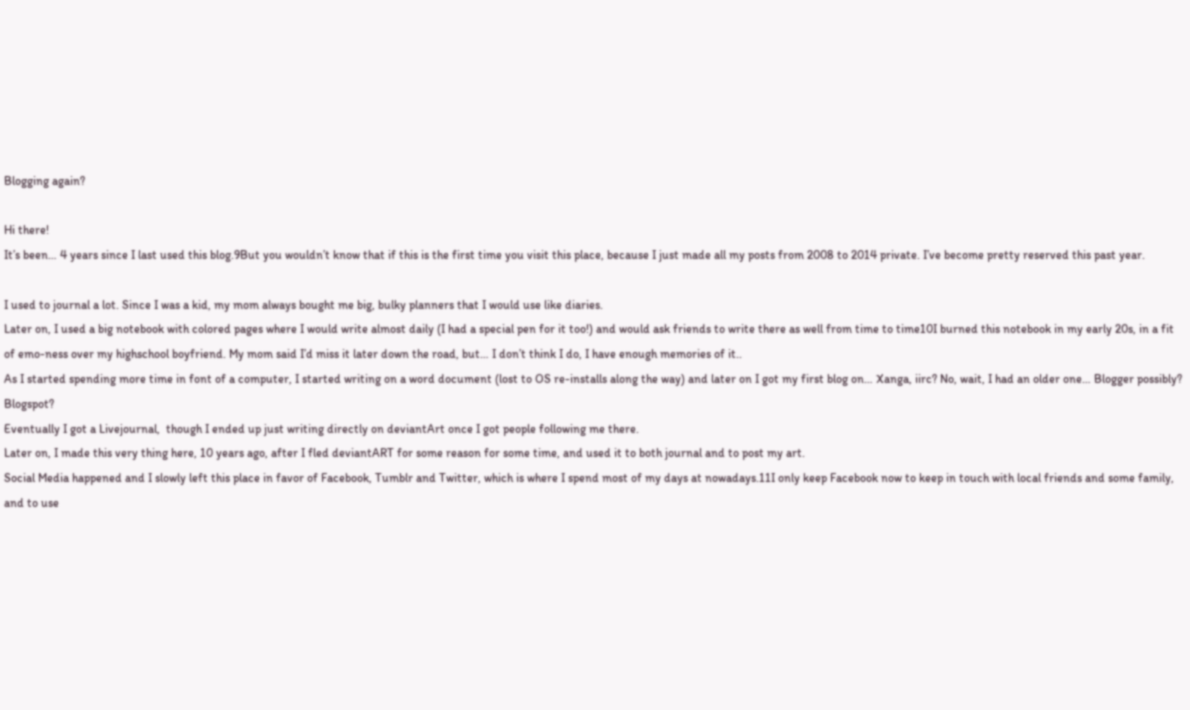Blogging again?

Hi there!
It’s been… 4 years since I last used this blog.9But you wouldn’t know that if this is the first time you visit this place, because I just made all my posts from 2008 to 2014 private. I’ve become pretty reserved this past year.

I used to journal a lot. Since I was a kid, my mom always bought me big, bulky planners that I would use like diaries.
Later on, I used a big notebook with colored pages where I would write almost daily (I had a special pen for it too!) and would ask friends to write there as well from time to time10I burned this notebook in my early 20s, in a fit of emo-ness over my highschool boyfriend. My mom said I’d miss it later down the road, but… I don’t think I do, I have enough memories of it..
As I started spending more time in font of a computer, I started writing on a word document (lost to OS re-installs along the way) and later on I got my first blog on… Xanga, iirc? No, wait, I had an older one… Blogger possibly? Blogspot?
Eventually I got a Livejournal,  though I ended up just writing directly on deviantArt once I got people following me there.
Later on, I made this very thing here, 10 years ago, after I fled deviantART for some reason for some time, and used it to both journal and to post my art.
Social Media happened and I slowly left this place in favor of Facebook, Tumblr and Twitter, which is where I spend most of my days at nowadays.11I only keep Facebook now to keep in touch with local friends and some family, and to use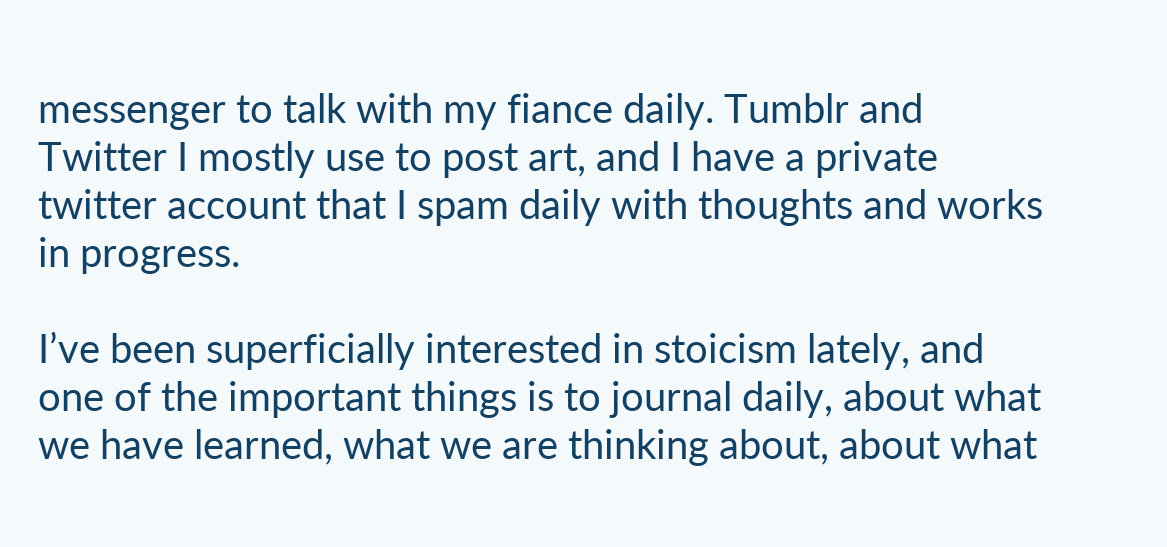messenger to talk with my fiance daily. Tumblr and Twitter I mostly use to post art, and I have a private twitter account that I spam daily with thoughts and works in progress.

I’ve been superficially interested in stoicism lately, and one of the important things is to journal daily, about what we have learned, what we are thinking about, about what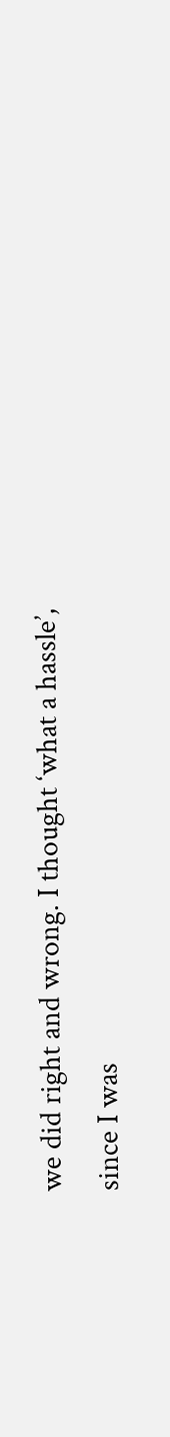we did right and wrong. I thought ‘what a hassle’, since I was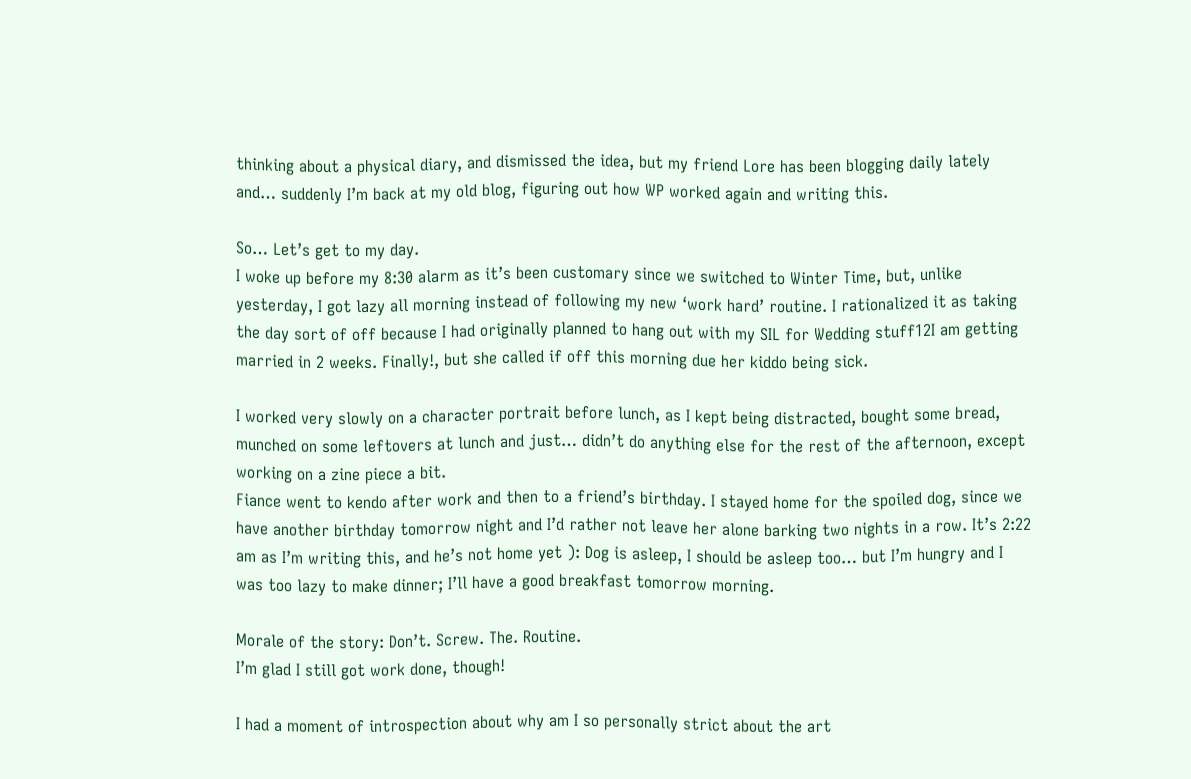thinking about a physical diary, and dismissed the idea, but my friend Lore has been blogging daily lately and… suddenly I’m back at my old blog, figuring out how WP worked again and writing this.

So… Let’s get to my day.
I woke up before my 8:30 alarm as it’s been customary since we switched to Winter Time, but, unlike yesterday, I got lazy all morning instead of following my new ‘work hard’ routine. I rationalized it as taking the day sort of off because I had originally planned to hang out with my SIL for Wedding stuff12I am getting married in 2 weeks. Finally!, but she called if off this morning due her kiddo being sick.

I worked very slowly on a character portrait before lunch, as I kept being distracted, bought some bread, munched on some leftovers at lunch and just… didn’t do anything else for the rest of the afternoon, except working on a zine piece a bit.
Fiance went to kendo after work and then to a friend’s birthday. I stayed home for the spoiled dog, since we have another birthday tomorrow night and I’d rather not leave her alone barking two nights in a row. It’s 2:22 am as I’m writing this, and he’s not home yet ): Dog is asleep, I should be asleep too… but I’m hungry and I was too lazy to make dinner; I’ll have a good breakfast tomorrow morning.

Morale of the story: Don’t. Screw. The. Routine.
I’m glad I still got work done, though!

I had a moment of introspection about why am I so personally strict about the art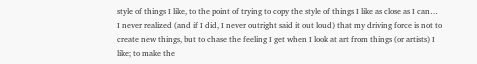style of things I like, to the point of trying to copy the style of things I like as close as I can… I never realized (and if I did, I never outright said it out loud) that my driving force is not to create new things, but to chase the feeling I get when I look at art from things (or artists) I like; to make the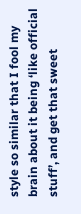style so similar that I fool my brain about it being ‘like official stuff’, and get that sweet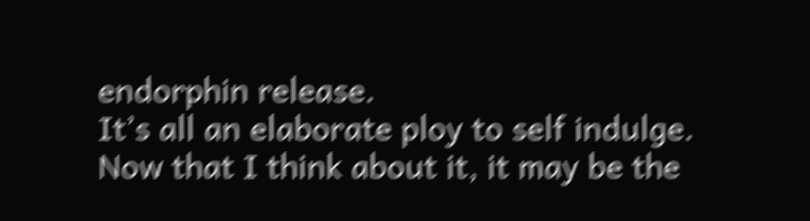endorphin release.
It’s all an elaborate ploy to self indulge.
Now that I think about it, it may be the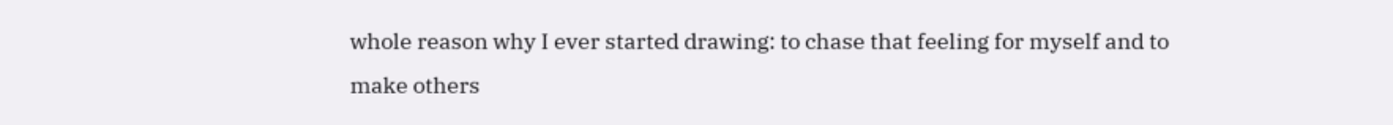whole reason why I ever started drawing: to chase that feeling for myself and to make others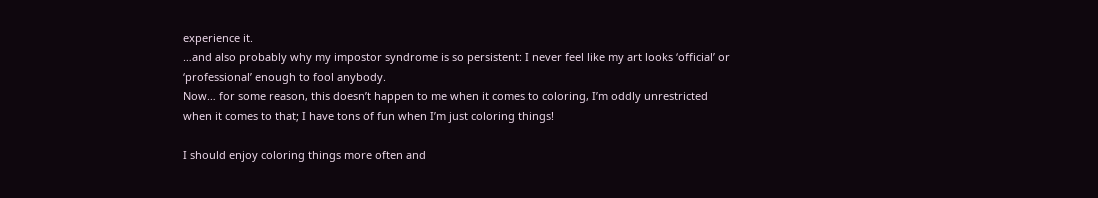experience it.
…and also probably why my impostor syndrome is so persistent: I never feel like my art looks ‘official’ or ‘professional’ enough to fool anybody.
Now… for some reason, this doesn’t happen to me when it comes to coloring, I’m oddly unrestricted when it comes to that; I have tons of fun when I’m just coloring things!

I should enjoy coloring things more often and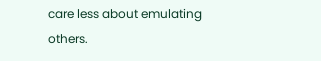care less about emulating others.